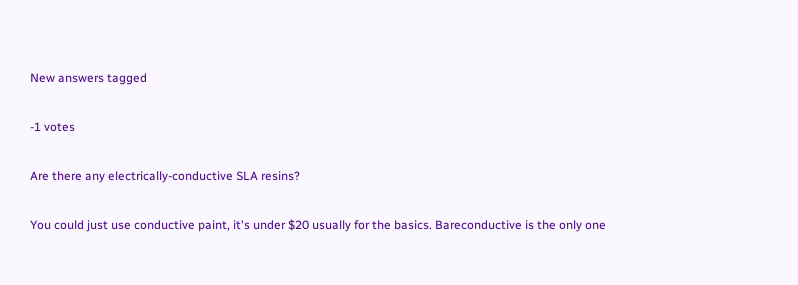New answers tagged

-1 votes

Are there any electrically-conductive SLA resins?

You could just use conductive paint, it's under $20 usually for the basics. Bareconductive is the only one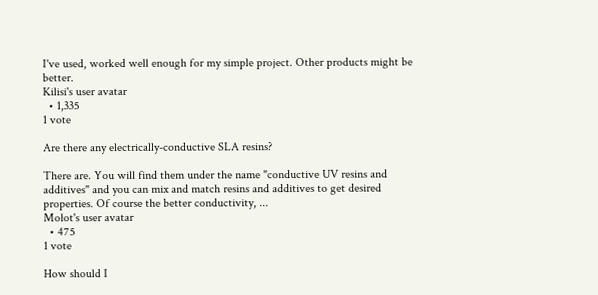I've used, worked well enough for my simple project. Other products might be better.
Kilisi's user avatar
  • 1,335
1 vote

Are there any electrically-conductive SLA resins?

There are. You will find them under the name "conductive UV resins and additives" and you can mix and match resins and additives to get desired properties. Of course the better conductivity, ...
Mołot's user avatar
  • 475
1 vote

How should I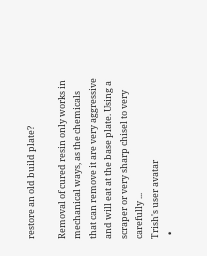restore an old build plate?

Removal of cured resin only works in mechanical ways, as the chemicals that can remove it are very aggressive and will eat at the base plate. Using a scraper or very sharp chisel to very carefully ...
Trish's user avatar
  •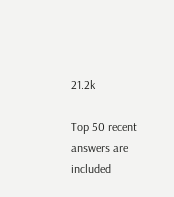21.2k

Top 50 recent answers are included